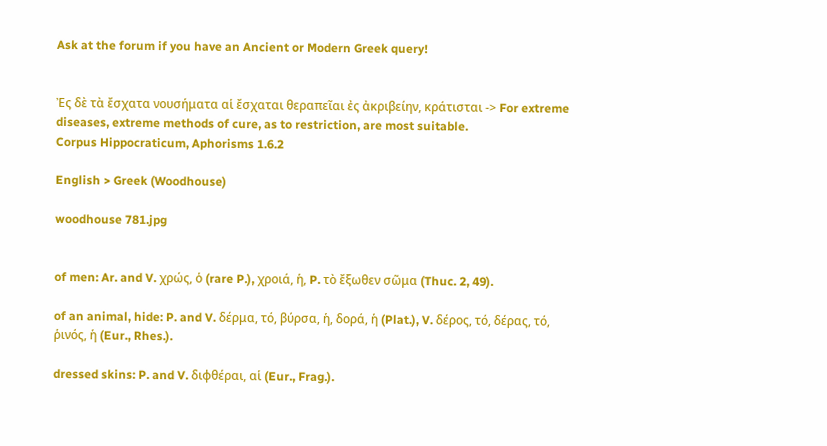Ask at the forum if you have an Ancient or Modern Greek query!


Ἐς δὲ τὰ ἔσχατα νουσήματα αἱ ἔσχαται θεραπεῖαι ἐς ἀκριβείην, κράτισται -> For extreme diseases, extreme methods of cure, as to restriction, are most suitable.
Corpus Hippocraticum, Aphorisms 1.6.2

English > Greek (Woodhouse)

woodhouse 781.jpg


of men: Ar. and V. χρώς, ὁ (rare P.), χροιά, ἡ, P. τὸ ἔξωθεν σῶμα (Thuc. 2, 49).

of an animal, hide: P. and V. δέρμα, τό, βύρσα, ἡ, δορά, ἡ (Plat.), V. δέρος, τό, δέρας, τό, ῥινός, ἡ (Eur., Rhes.).

dressed skins: P. and V. διφθέραι, αἱ (Eur., Frag.).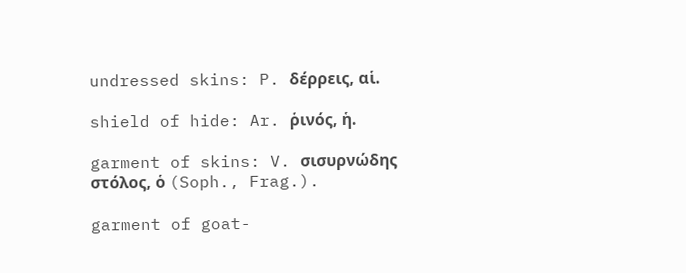undressed skins: P. δέρρεις, αἱ.

shield of hide: Ar. ῥινός, ἡ.

garment of skins: V. σισυρνώδης στόλος, ὁ (Soph., Frag.).

garment of goat-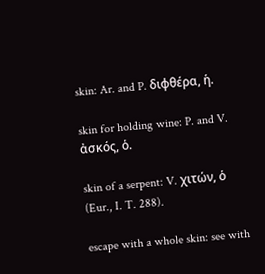skin: Ar. and P. διφθέρα, ἡ.

skin for holding wine: P. and V. ἀσκός, ὁ.

skin of a serpent: V. χιτών, ὁ (Eur., I. T. 288).

escape with a whole skin: see with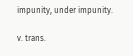impunity, under impunity.

v. trans.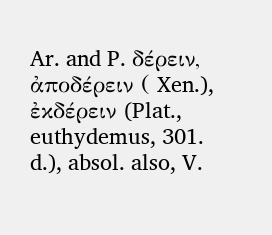Ar. and P. δέρειν, ἀποδέρειν ( Xen.), ἐκδέρειν (Plat., euthydemus, 301. d.), absol. also, V.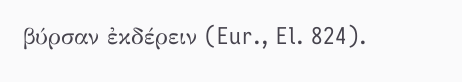βύρσαν ἐκδέρειν (Eur., El. 824).